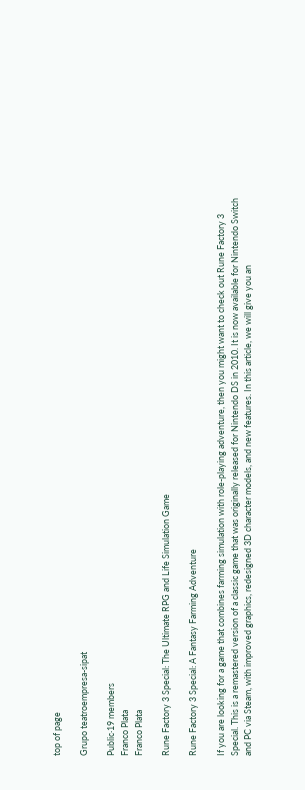top of page

Grupo teatroempresa-sipat

Public·19 members
Franco Plata
Franco Plata

Rune Factory 3 Special: The Ultimate RPG and Life Simulation Game

Rune Factory 3 Special: A Fantasy Farming Adventure

If you are looking for a game that combines farming simulation with role-playing adventure, then you might want to check out Rune Factory 3 Special. This is a remastered version of a classic game that was originally released for Nintendo DS in 2010. It is now available for Nintendo Switch and PC via Steam, with improved graphics, redesigned 3D character models, and new features. In this article, we will give you an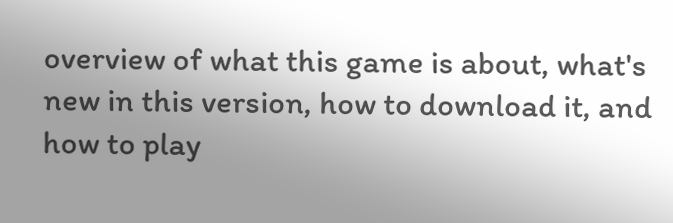overview of what this game is about, what's new in this version, how to download it, and how to play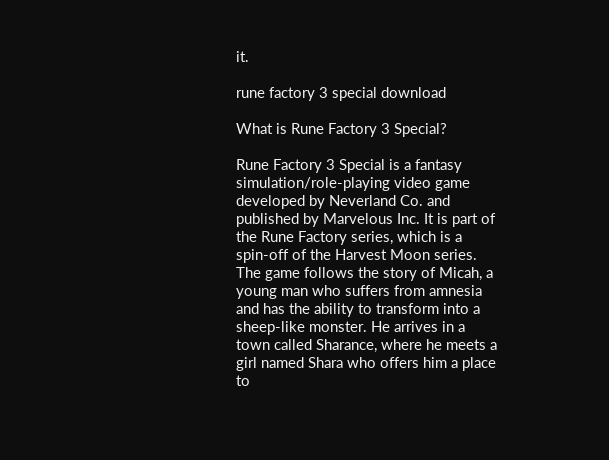it.

rune factory 3 special download

What is Rune Factory 3 Special?

Rune Factory 3 Special is a fantasy simulation/role-playing video game developed by Neverland Co. and published by Marvelous Inc. It is part of the Rune Factory series, which is a spin-off of the Harvest Moon series. The game follows the story of Micah, a young man who suffers from amnesia and has the ability to transform into a sheep-like monster. He arrives in a town called Sharance, where he meets a girl named Shara who offers him a place to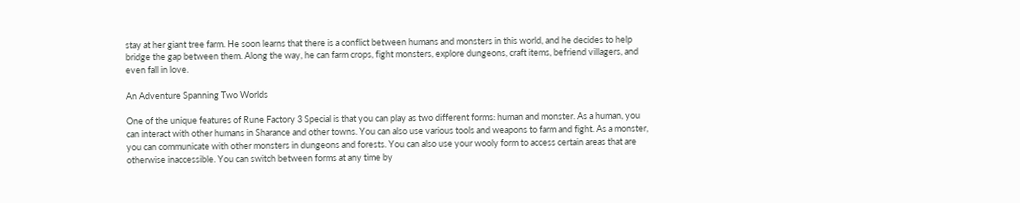stay at her giant tree farm. He soon learns that there is a conflict between humans and monsters in this world, and he decides to help bridge the gap between them. Along the way, he can farm crops, fight monsters, explore dungeons, craft items, befriend villagers, and even fall in love.

An Adventure Spanning Two Worlds

One of the unique features of Rune Factory 3 Special is that you can play as two different forms: human and monster. As a human, you can interact with other humans in Sharance and other towns. You can also use various tools and weapons to farm and fight. As a monster, you can communicate with other monsters in dungeons and forests. You can also use your wooly form to access certain areas that are otherwise inaccessible. You can switch between forms at any time by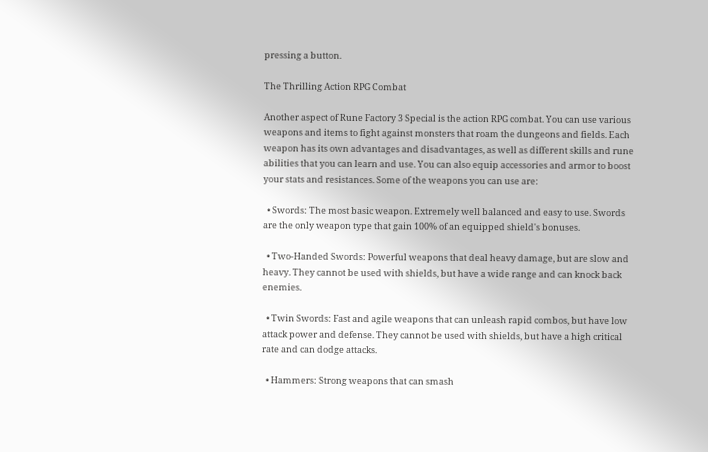pressing a button.

The Thrilling Action RPG Combat

Another aspect of Rune Factory 3 Special is the action RPG combat. You can use various weapons and items to fight against monsters that roam the dungeons and fields. Each weapon has its own advantages and disadvantages, as well as different skills and rune abilities that you can learn and use. You can also equip accessories and armor to boost your stats and resistances. Some of the weapons you can use are:

  • Swords: The most basic weapon. Extremely well balanced and easy to use. Swords are the only weapon type that gain 100% of an equipped shield's bonuses.

  • Two-Handed Swords: Powerful weapons that deal heavy damage, but are slow and heavy. They cannot be used with shields, but have a wide range and can knock back enemies.

  • Twin Swords: Fast and agile weapons that can unleash rapid combos, but have low attack power and defense. They cannot be used with shields, but have a high critical rate and can dodge attacks.

  • Hammers: Strong weapons that can smash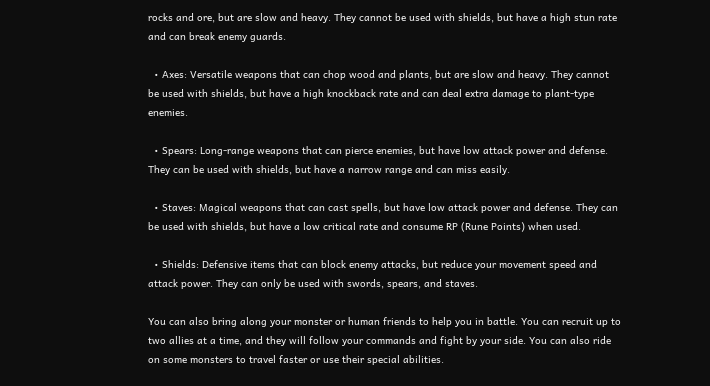rocks and ore, but are slow and heavy. They cannot be used with shields, but have a high stun rate and can break enemy guards.

  • Axes: Versatile weapons that can chop wood and plants, but are slow and heavy. They cannot be used with shields, but have a high knockback rate and can deal extra damage to plant-type enemies.

  • Spears: Long-range weapons that can pierce enemies, but have low attack power and defense. They can be used with shields, but have a narrow range and can miss easily.

  • Staves: Magical weapons that can cast spells, but have low attack power and defense. They can be used with shields, but have a low critical rate and consume RP (Rune Points) when used.

  • Shields: Defensive items that can block enemy attacks, but reduce your movement speed and attack power. They can only be used with swords, spears, and staves.

You can also bring along your monster or human friends to help you in battle. You can recruit up to two allies at a time, and they will follow your commands and fight by your side. You can also ride on some monsters to travel faster or use their special abilities.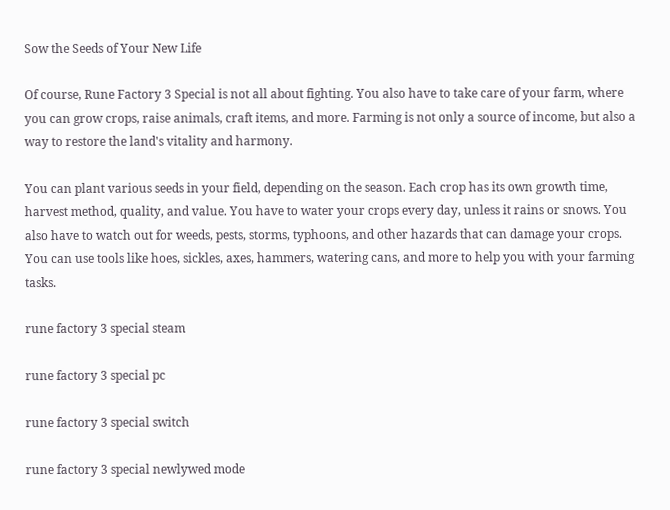Sow the Seeds of Your New Life

Of course, Rune Factory 3 Special is not all about fighting. You also have to take care of your farm, where you can grow crops, raise animals, craft items, and more. Farming is not only a source of income, but also a way to restore the land's vitality and harmony.

You can plant various seeds in your field, depending on the season. Each crop has its own growth time, harvest method, quality, and value. You have to water your crops every day, unless it rains or snows. You also have to watch out for weeds, pests, storms, typhoons, and other hazards that can damage your crops. You can use tools like hoes, sickles, axes, hammers, watering cans, and more to help you with your farming tasks.

rune factory 3 special steam

rune factory 3 special pc

rune factory 3 special switch

rune factory 3 special newlywed mode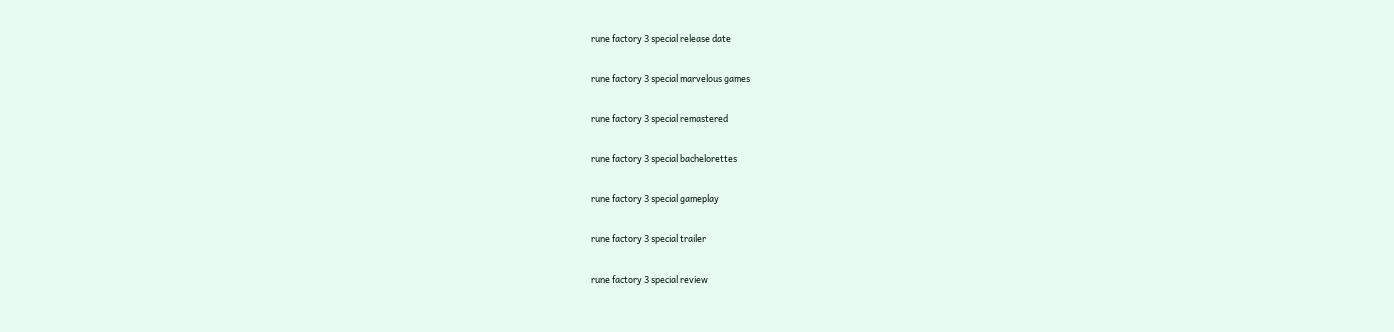rune factory 3 special release date

rune factory 3 special marvelous games

rune factory 3 special remastered

rune factory 3 special bachelorettes

rune factory 3 special gameplay

rune factory 3 special trailer

rune factory 3 special review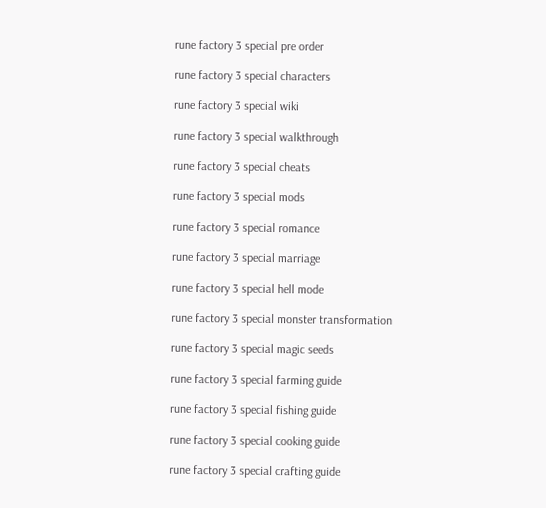rune factory 3 special pre order

rune factory 3 special characters

rune factory 3 special wiki

rune factory 3 special walkthrough

rune factory 3 special cheats

rune factory 3 special mods

rune factory 3 special romance

rune factory 3 special marriage

rune factory 3 special hell mode

rune factory 3 special monster transformation

rune factory 3 special magic seeds

rune factory 3 special farming guide

rune factory 3 special fishing guide

rune factory 3 special cooking guide

rune factory 3 special crafting guide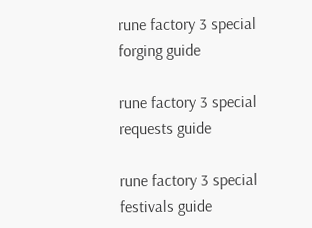rune factory 3 special forging guide

rune factory 3 special requests guide

rune factory 3 special festivals guide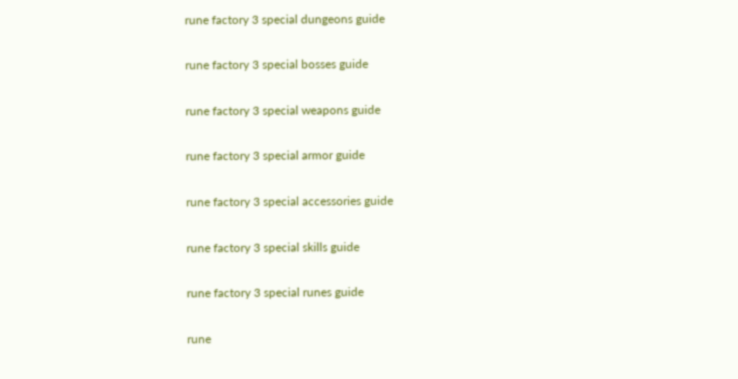rune factory 3 special dungeons guide

rune factory 3 special bosses guide

rune factory 3 special weapons guide

rune factory 3 special armor guide

rune factory 3 special accessories guide

rune factory 3 special skills guide

rune factory 3 special runes guide

rune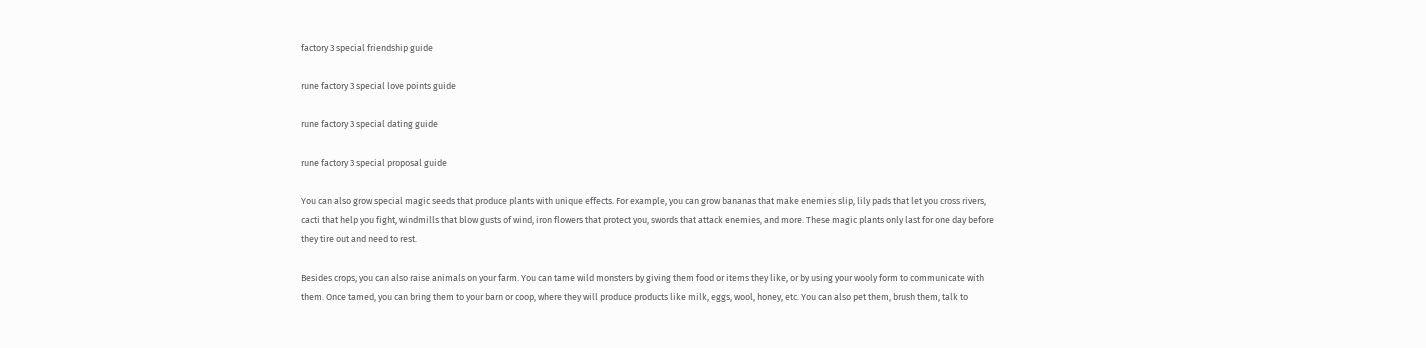factory 3 special friendship guide

rune factory 3 special love points guide

rune factory 3 special dating guide

rune factory 3 special proposal guide

You can also grow special magic seeds that produce plants with unique effects. For example, you can grow bananas that make enemies slip, lily pads that let you cross rivers, cacti that help you fight, windmills that blow gusts of wind, iron flowers that protect you, swords that attack enemies, and more. These magic plants only last for one day before they tire out and need to rest.

Besides crops, you can also raise animals on your farm. You can tame wild monsters by giving them food or items they like, or by using your wooly form to communicate with them. Once tamed, you can bring them to your barn or coop, where they will produce products like milk, eggs, wool, honey, etc. You can also pet them, brush them, talk to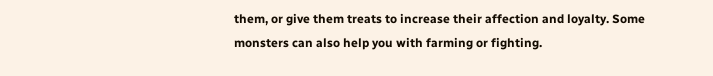them, or give them treats to increase their affection and loyalty. Some monsters can also help you with farming or fighting.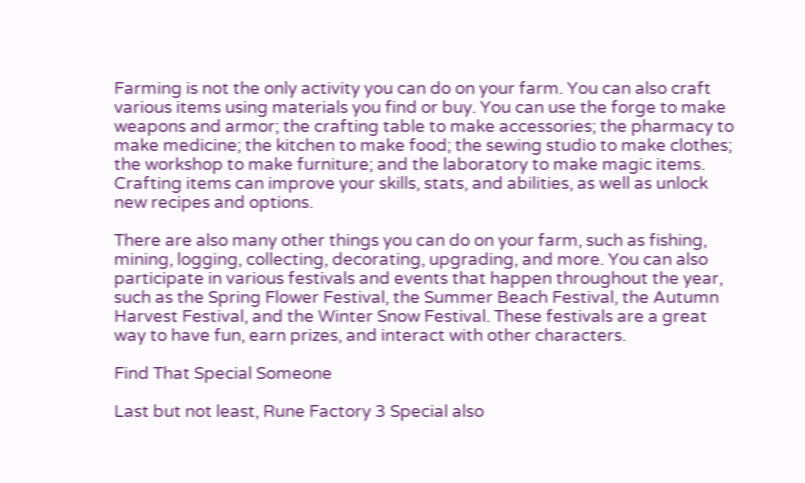Farming is not the only activity you can do on your farm. You can also craft various items using materials you find or buy. You can use the forge to make weapons and armor; the crafting table to make accessories; the pharmacy to make medicine; the kitchen to make food; the sewing studio to make clothes; the workshop to make furniture; and the laboratory to make magic items. Crafting items can improve your skills, stats, and abilities, as well as unlock new recipes and options.

There are also many other things you can do on your farm, such as fishing, mining, logging, collecting, decorating, upgrading, and more. You can also participate in various festivals and events that happen throughout the year, such as the Spring Flower Festival, the Summer Beach Festival, the Autumn Harvest Festival, and the Winter Snow Festival. These festivals are a great way to have fun, earn prizes, and interact with other characters.

Find That Special Someone

Last but not least, Rune Factory 3 Special also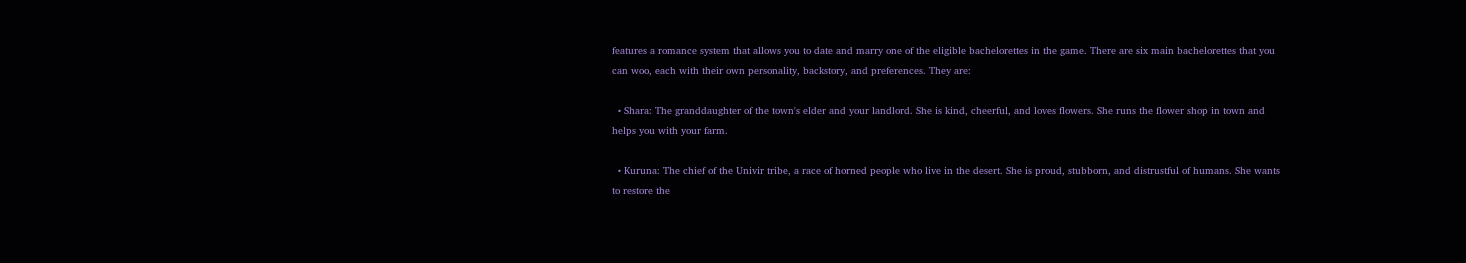features a romance system that allows you to date and marry one of the eligible bachelorettes in the game. There are six main bachelorettes that you can woo, each with their own personality, backstory, and preferences. They are:

  • Shara: The granddaughter of the town's elder and your landlord. She is kind, cheerful, and loves flowers. She runs the flower shop in town and helps you with your farm.

  • Kuruna: The chief of the Univir tribe, a race of horned people who live in the desert. She is proud, stubborn, and distrustful of humans. She wants to restore the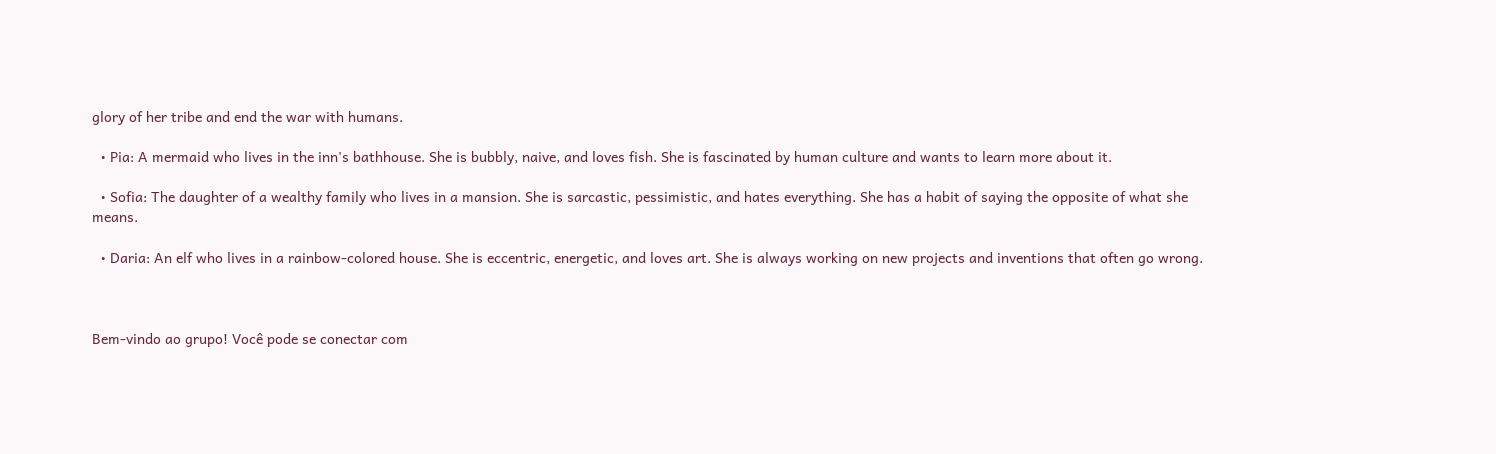glory of her tribe and end the war with humans.

  • Pia: A mermaid who lives in the inn's bathhouse. She is bubbly, naive, and loves fish. She is fascinated by human culture and wants to learn more about it.

  • Sofia: The daughter of a wealthy family who lives in a mansion. She is sarcastic, pessimistic, and hates everything. She has a habit of saying the opposite of what she means.

  • Daria: An elf who lives in a rainbow-colored house. She is eccentric, energetic, and loves art. She is always working on new projects and inventions that often go wrong.



Bem-vindo ao grupo! Você pode se conectar com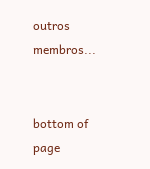outros membros...


bottom of page